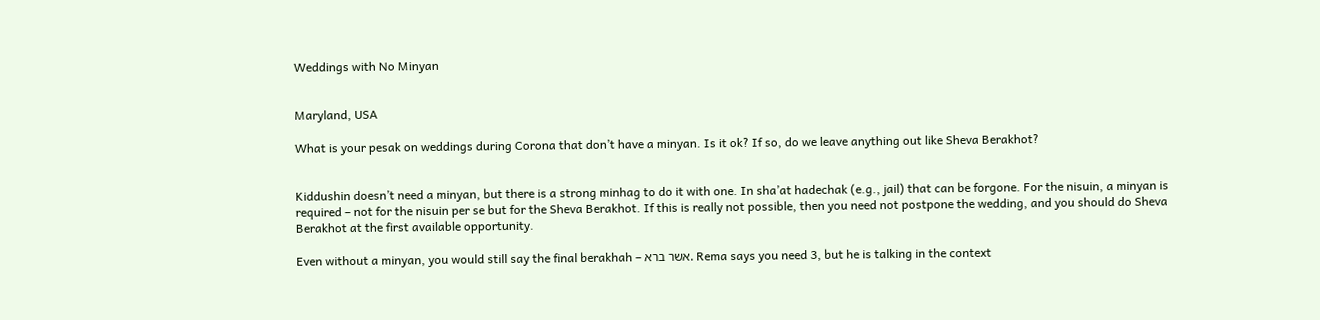Weddings with No Minyan


Maryland, USA

What is your pesak on weddings during Corona that don’t have a minyan. Is it ok? If so, do we leave anything out like Sheva Berakhot?


Kiddushin doesn’t need a minyan, but there is a strong minhag to do it with one. In sha’at hadechak (e.g., jail) that can be forgone. For the nisuin, a minyan is required – not for the nisuin per se but for the Sheva Berakhot. If this is really not possible, then you need not postpone the wedding, and you should do Sheva Berakhot at the first available opportunity.

Even without a minyan, you would still say the final berakhah – אשר ברא. Rema says you need 3, but he is talking in the context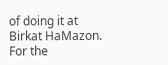of doing it at Birkat HaMazon. For the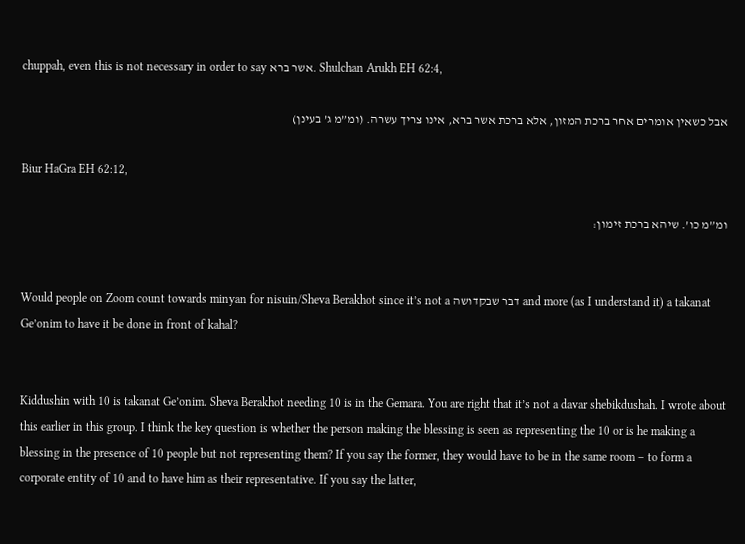chuppah, even this is not necessary in order to say אשר ברא. Shulchan Arukh EH 62:4,

אבל כשאין אומרים אחר ברכת המזון, אלא ברכת אשר ברא, אינו צריך עשרה. (ומ”מ ג’ בעינן)

Biur HaGra EH 62:12,

ומ”מ כו’. שיהא ברכת זימון:


Would people on Zoom count towards minyan for nisuin/Sheva Berakhot since it’s not a דבר שבקדושה and more (as I understand it) a takanat Ge’onim to have it be done in front of kahal?


Kiddushin with 10 is takanat Ge’onim. Sheva Berakhot needing 10 is in the Gemara. You are right that it’s not a davar shebikdushah. I wrote about this earlier in this group. I think the key question is whether the person making the blessing is seen as representing the 10 or is he making a blessing in the presence of 10 people but not representing them? If you say the former, they would have to be in the same room – to form a corporate entity of 10 and to have him as their representative. If you say the latter,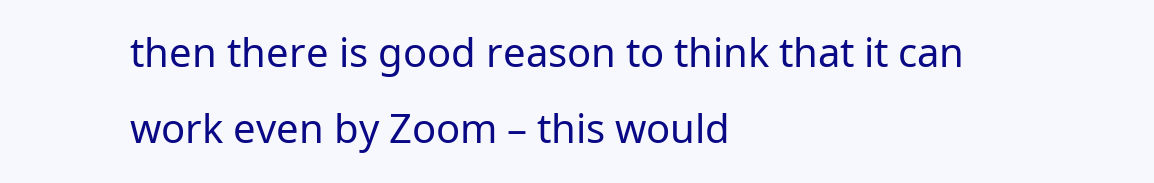then there is good reason to think that it can work even by Zoom – this would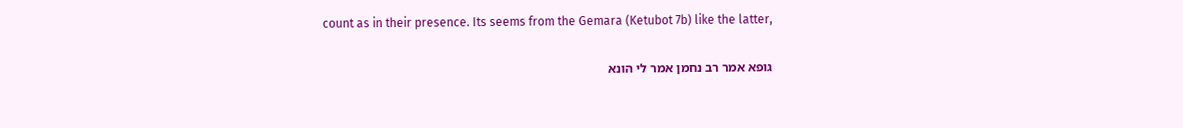count as in their presence. Its seems from the Gemara (Ketubot 7b) like the latter,

גופא אמר רב נחמן אמר לי הונא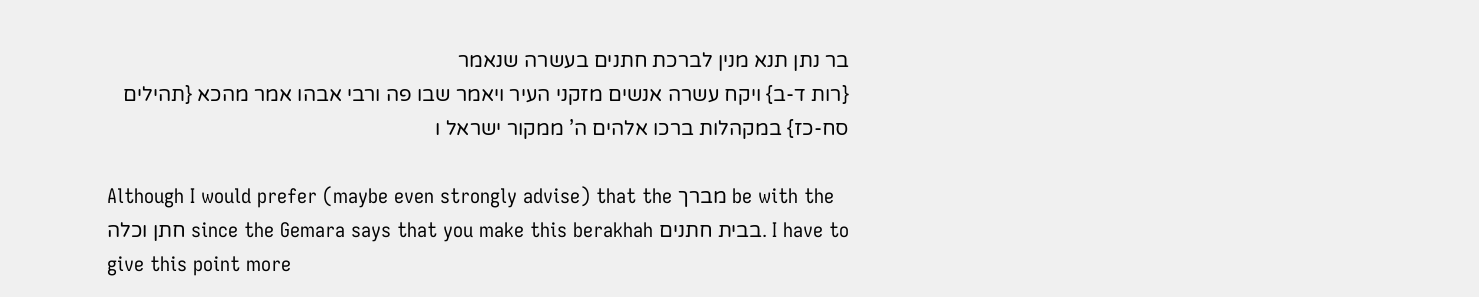בר נתן תנא מנין לברכת חתנים בעשרה שנאמר
{רות ד-ב} ויקח עשרה אנשים מזקני העיר ויאמר שבו פה ורבי אבהו אמר מהכא {תהילים סח-כז} במקהלות ברכו אלהים ה’ ממקור ישראל ו

Although I would prefer (maybe even strongly advise) that the מברך be with the חתן וכלה since the Gemara says that you make this berakhah בבית חתנים. I have to give this point more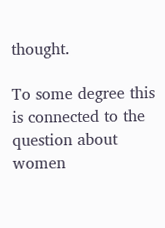thought.

To some degree this is connected to the question about women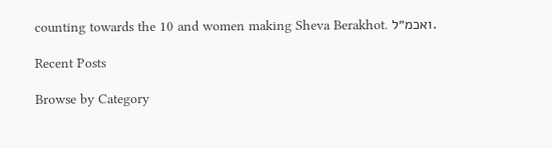counting towards the 10 and women making Sheva Berakhot. ואכמ״ל.

Recent Posts

Browse by Category